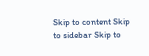Skip to content Skip to sidebar Skip to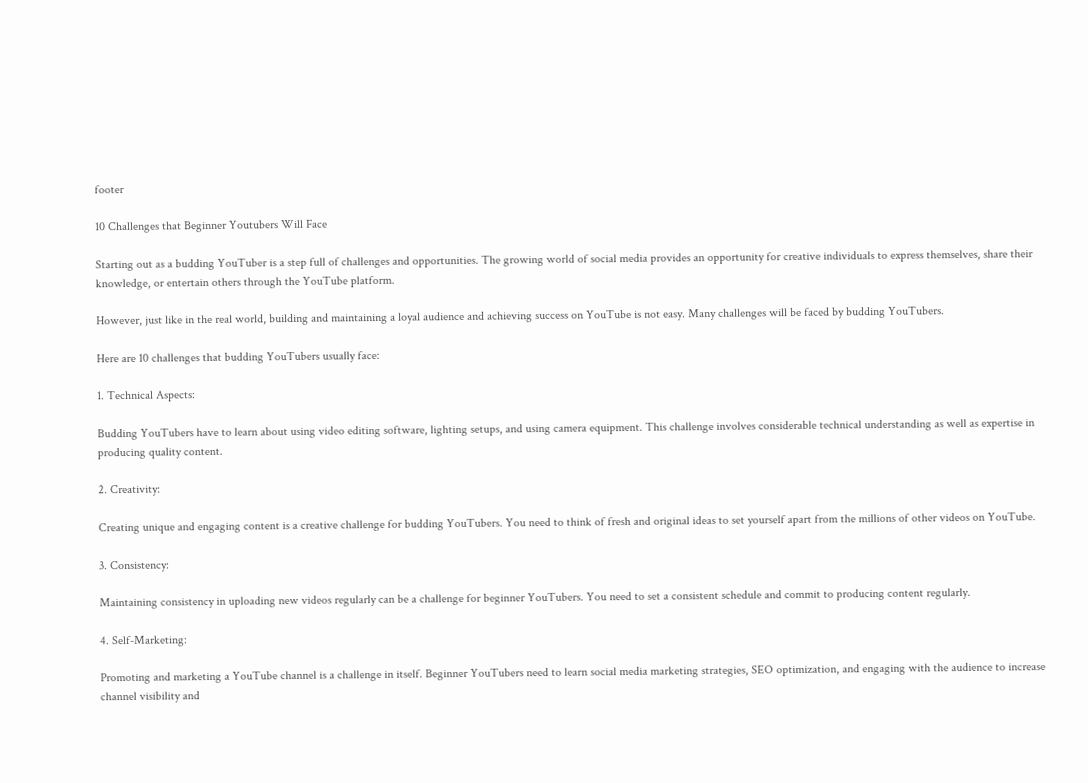footer

10 Challenges that Beginner Youtubers Will Face

Starting out as a budding YouTuber is a step full of challenges and opportunities. The growing world of social media provides an opportunity for creative individuals to express themselves, share their knowledge, or entertain others through the YouTube platform.

However, just like in the real world, building and maintaining a loyal audience and achieving success on YouTube is not easy. Many challenges will be faced by budding YouTubers.

Here are 10 challenges that budding YouTubers usually face:

1. Technical Aspects:

Budding YouTubers have to learn about using video editing software, lighting setups, and using camera equipment. This challenge involves considerable technical understanding as well as expertise in producing quality content.

2. Creativity:

Creating unique and engaging content is a creative challenge for budding YouTubers. You need to think of fresh and original ideas to set yourself apart from the millions of other videos on YouTube.

3. Consistency:

Maintaining consistency in uploading new videos regularly can be a challenge for beginner YouTubers. You need to set a consistent schedule and commit to producing content regularly.

4. Self-Marketing:

Promoting and marketing a YouTube channel is a challenge in itself. Beginner YouTubers need to learn social media marketing strategies, SEO optimization, and engaging with the audience to increase channel visibility and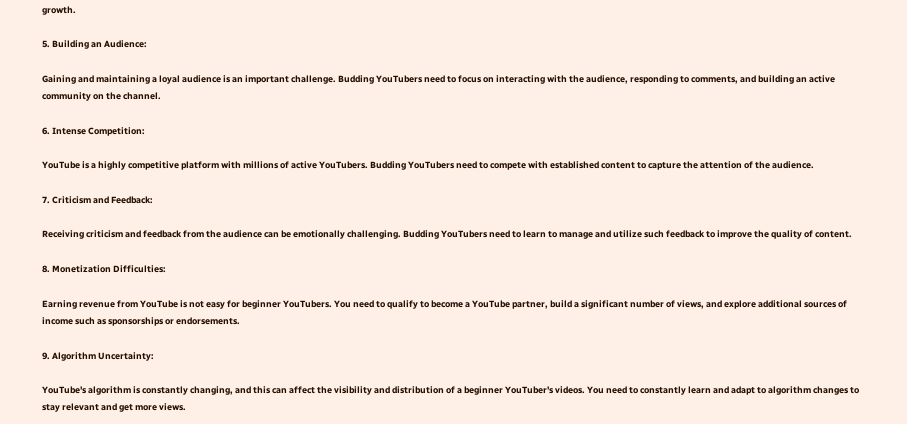growth.

5. Building an Audience:

Gaining and maintaining a loyal audience is an important challenge. Budding YouTubers need to focus on interacting with the audience, responding to comments, and building an active community on the channel.

6. Intense Competition:

YouTube is a highly competitive platform with millions of active YouTubers. Budding YouTubers need to compete with established content to capture the attention of the audience.

7. Criticism and Feedback:

Receiving criticism and feedback from the audience can be emotionally challenging. Budding YouTubers need to learn to manage and utilize such feedback to improve the quality of content.

8. Monetization Difficulties:

Earning revenue from YouTube is not easy for beginner YouTubers. You need to qualify to become a YouTube partner, build a significant number of views, and explore additional sources of income such as sponsorships or endorsements.

9. Algorithm Uncertainty:

YouTube's algorithm is constantly changing, and this can affect the visibility and distribution of a beginner YouTuber's videos. You need to constantly learn and adapt to algorithm changes to stay relevant and get more views.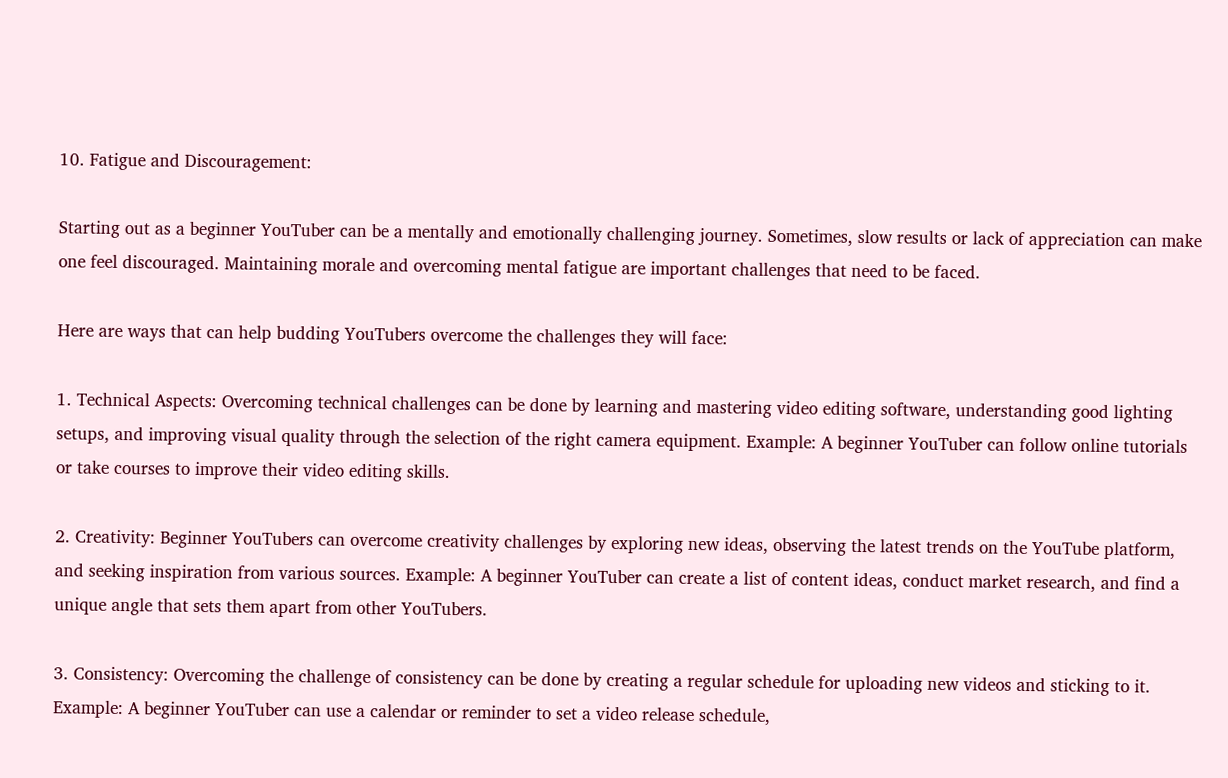10. Fatigue and Discouragement:

Starting out as a beginner YouTuber can be a mentally and emotionally challenging journey. Sometimes, slow results or lack of appreciation can make one feel discouraged. Maintaining morale and overcoming mental fatigue are important challenges that need to be faced.

Here are ways that can help budding YouTubers overcome the challenges they will face:

1. Technical Aspects: Overcoming technical challenges can be done by learning and mastering video editing software, understanding good lighting setups, and improving visual quality through the selection of the right camera equipment. Example: A beginner YouTuber can follow online tutorials or take courses to improve their video editing skills.

2. Creativity: Beginner YouTubers can overcome creativity challenges by exploring new ideas, observing the latest trends on the YouTube platform, and seeking inspiration from various sources. Example: A beginner YouTuber can create a list of content ideas, conduct market research, and find a unique angle that sets them apart from other YouTubers.

3. Consistency: Overcoming the challenge of consistency can be done by creating a regular schedule for uploading new videos and sticking to it. Example: A beginner YouTuber can use a calendar or reminder to set a video release schedule,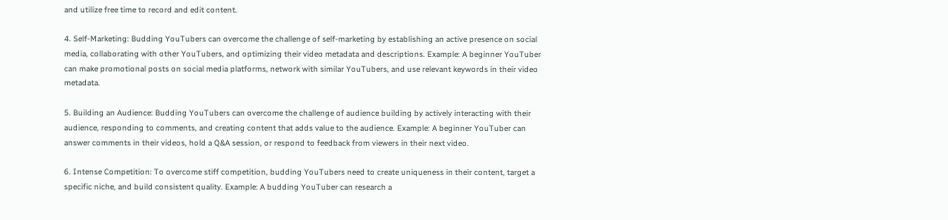and utilize free time to record and edit content.

4. Self-Marketing: Budding YouTubers can overcome the challenge of self-marketing by establishing an active presence on social media, collaborating with other YouTubers, and optimizing their video metadata and descriptions. Example: A beginner YouTuber can make promotional posts on social media platforms, network with similar YouTubers, and use relevant keywords in their video metadata.

5. Building an Audience: Budding YouTubers can overcome the challenge of audience building by actively interacting with their audience, responding to comments, and creating content that adds value to the audience. Example: A beginner YouTuber can answer comments in their videos, hold a Q&A session, or respond to feedback from viewers in their next video.

6. Intense Competition: To overcome stiff competition, budding YouTubers need to create uniqueness in their content, target a specific niche, and build consistent quality. Example: A budding YouTuber can research a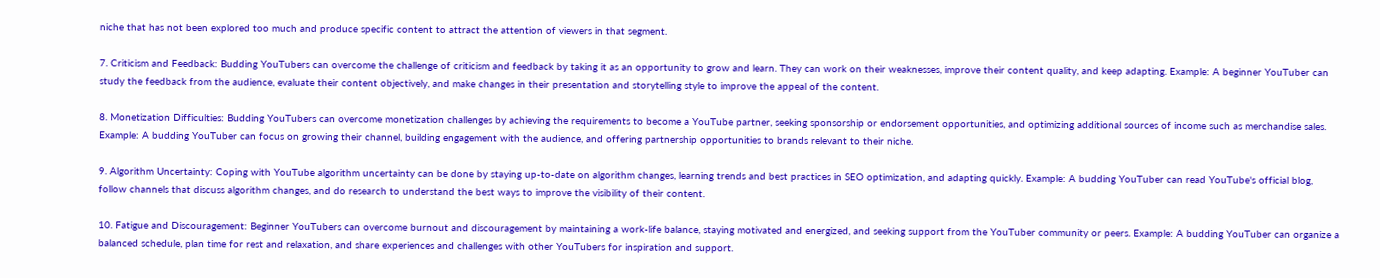niche that has not been explored too much and produce specific content to attract the attention of viewers in that segment.

7. Criticism and Feedback: Budding YouTubers can overcome the challenge of criticism and feedback by taking it as an opportunity to grow and learn. They can work on their weaknesses, improve their content quality, and keep adapting. Example: A beginner YouTuber can study the feedback from the audience, evaluate their content objectively, and make changes in their presentation and storytelling style to improve the appeal of the content.

8. Monetization Difficulties: Budding YouTubers can overcome monetization challenges by achieving the requirements to become a YouTube partner, seeking sponsorship or endorsement opportunities, and optimizing additional sources of income such as merchandise sales. Example: A budding YouTuber can focus on growing their channel, building engagement with the audience, and offering partnership opportunities to brands relevant to their niche.

9. Algorithm Uncertainty: Coping with YouTube algorithm uncertainty can be done by staying up-to-date on algorithm changes, learning trends and best practices in SEO optimization, and adapting quickly. Example: A budding YouTuber can read YouTube's official blog, follow channels that discuss algorithm changes, and do research to understand the best ways to improve the visibility of their content.

10. Fatigue and Discouragement: Beginner YouTubers can overcome burnout and discouragement by maintaining a work-life balance, staying motivated and energized, and seeking support from the YouTuber community or peers. Example: A budding YouTuber can organize a balanced schedule, plan time for rest and relaxation, and share experiences and challenges with other YouTubers for inspiration and support.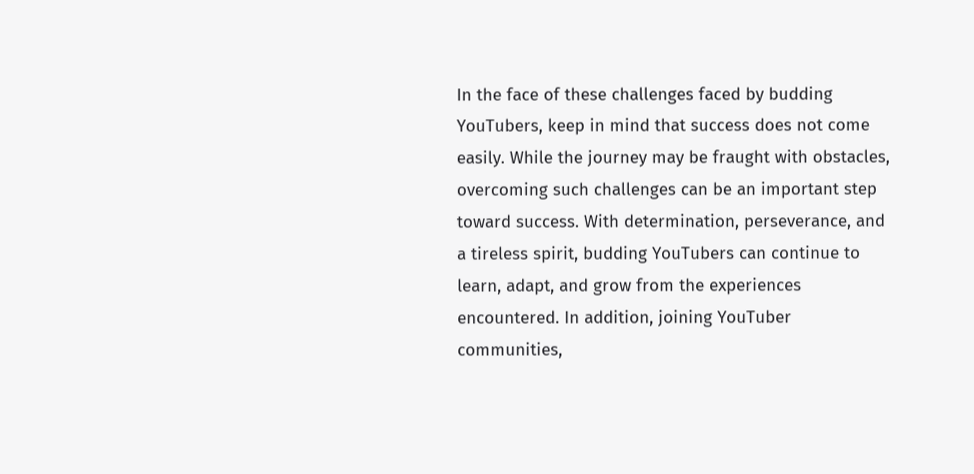In the face of these challenges faced by budding YouTubers, keep in mind that success does not come easily. While the journey may be fraught with obstacles, overcoming such challenges can be an important step toward success. With determination, perseverance, and a tireless spirit, budding YouTubers can continue to learn, adapt, and grow from the experiences encountered. In addition, joining YouTuber communities,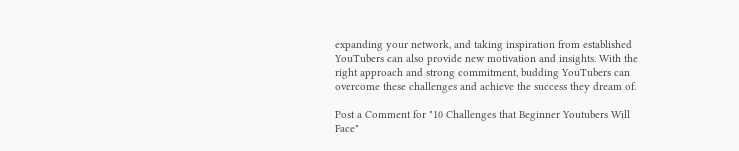expanding your network, and taking inspiration from established YouTubers can also provide new motivation and insights. With the right approach and strong commitment, budding YouTubers can overcome these challenges and achieve the success they dream of.

Post a Comment for "10 Challenges that Beginner Youtubers Will Face"